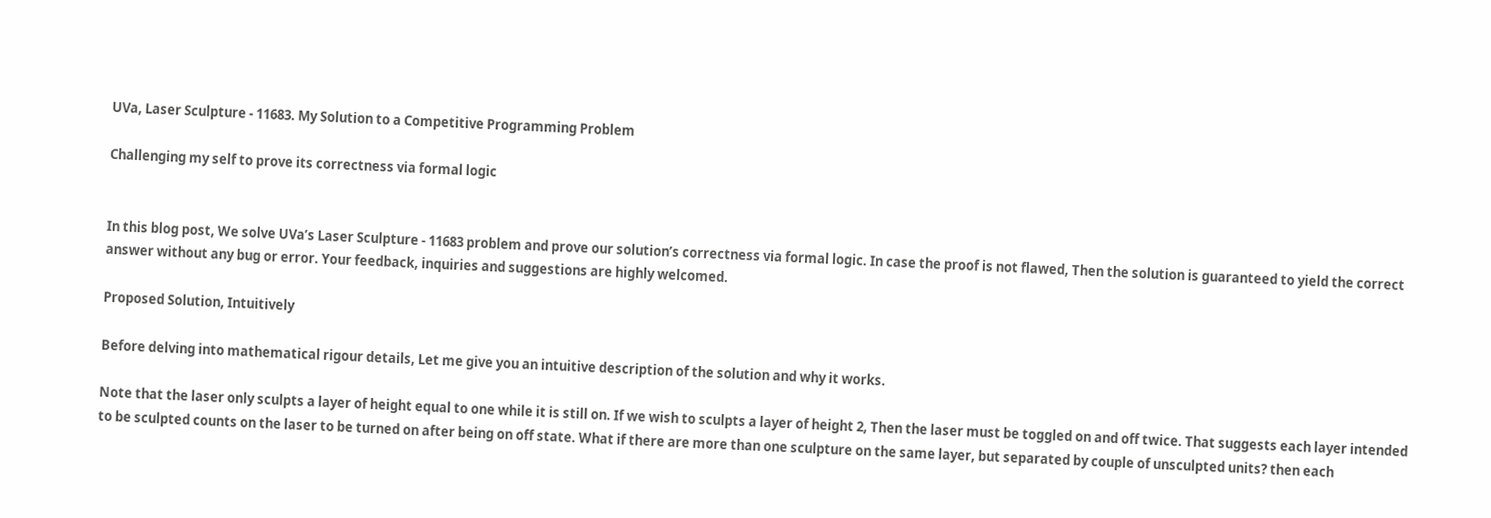UVa, Laser Sculpture - 11683. My Solution to a Competitive Programming Problem

Challenging my self to prove its correctness via formal logic


In this blog post, We solve UVa’s Laser Sculpture - 11683 problem and prove our solution’s correctness via formal logic. In case the proof is not flawed, Then the solution is guaranteed to yield the correct answer without any bug or error. Your feedback, inquiries and suggestions are highly welcomed.

Proposed Solution, Intuitively

Before delving into mathematical rigour details, Let me give you an intuitive description of the solution and why it works.

Note that the laser only sculpts a layer of height equal to one while it is still on. If we wish to sculpts a layer of height 2, Then the laser must be toggled on and off twice. That suggests each layer intended to be sculpted counts on the laser to be turned on after being on off state. What if there are more than one sculpture on the same layer, but separated by couple of unsculpted units? then each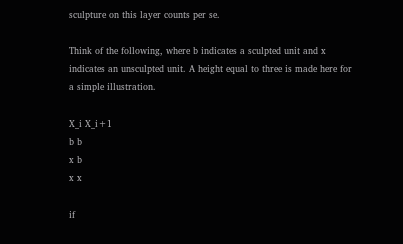sculpture on this layer counts per se.

Think of the following, where b indicates a sculpted unit and x indicates an unsculpted unit. A height equal to three is made here for a simple illustration.

X_i X_i+1
b b
x b
x x

if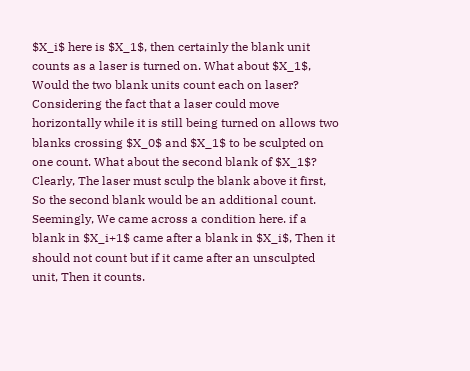$X_i$ here is $X_1$, then certainly the blank unit counts as a laser is turned on. What about $X_1$, Would the two blank units count each on laser? Considering the fact that a laser could move horizontally while it is still being turned on allows two blanks crossing $X_0$ and $X_1$ to be sculpted on one count. What about the second blank of $X_1$? Clearly, The laser must sculp the blank above it first, So the second blank would be an additional count. Seemingly, We came across a condition here. if a blank in $X_i+1$ came after a blank in $X_i$, Then it should not count but if it came after an unsculpted unit, Then it counts.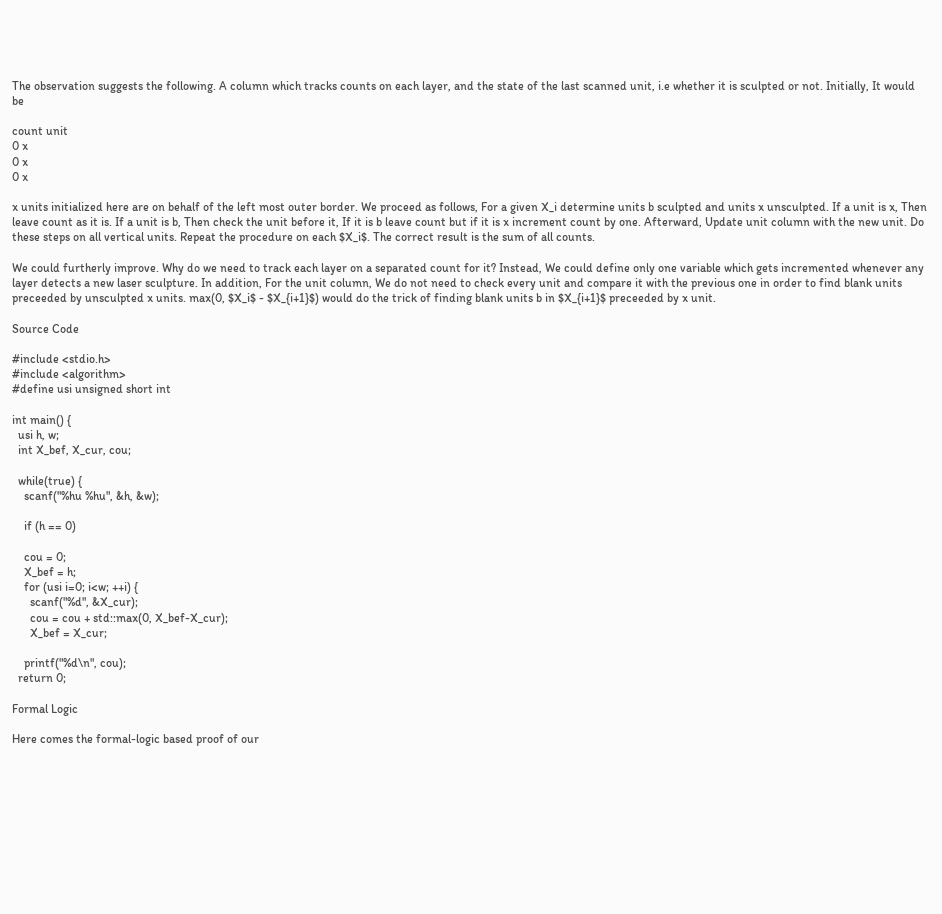The observation suggests the following. A column which tracks counts on each layer, and the state of the last scanned unit, i.e whether it is sculpted or not. Initially, It would be

count unit
0 x
0 x
0 x

x units initialized here are on behalf of the left most outer border. We proceed as follows, For a given X_i determine units b sculpted and units x unsculpted. If a unit is x, Then leave count as it is. If a unit is b, Then check the unit before it, If it is b leave count but if it is x increment count by one. Afterward, Update unit column with the new unit. Do these steps on all vertical units. Repeat the procedure on each $X_i$. The correct result is the sum of all counts.

We could furtherly improve. Why do we need to track each layer on a separated count for it? Instead, We could define only one variable which gets incremented whenever any layer detects a new laser sculpture. In addition, For the unit column, We do not need to check every unit and compare it with the previous one in order to find blank units preceeded by unsculpted x units. max(0, $X_i$ - $X_{i+1}$) would do the trick of finding blank units b in $X_{i+1}$ preceeded by x unit.

Source Code

#include <stdio.h>
#include <algorithm>
#define usi unsigned short int

int main() {
  usi h, w;
  int X_bef, X_cur, cou;

  while(true) {
    scanf("%hu %hu", &h, &w);

    if (h == 0)

    cou = 0;
    X_bef = h;
    for (usi i=0; i<w; ++i) {
      scanf("%d", &X_cur);
      cou = cou + std::max(0, X_bef-X_cur);
      X_bef = X_cur;

    printf("%d\n", cou);
  return 0;

Formal Logic

Here comes the formal-logic based proof of our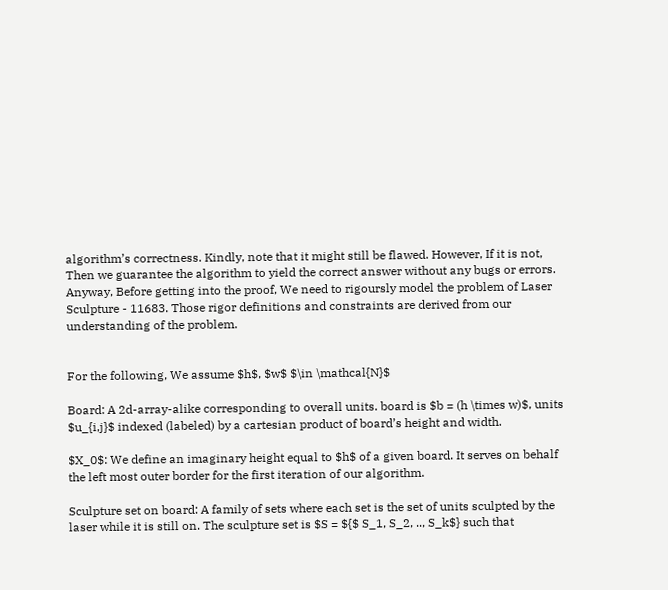algorithm’s correctness. Kindly, note that it might still be flawed. However, If it is not, Then we guarantee the algorithm to yield the correct answer without any bugs or errors. Anyway, Before getting into the proof, We need to rigoursly model the problem of Laser Sculpture - 11683. Those rigor definitions and constraints are derived from our understanding of the problem.


For the following, We assume $h$, $w$ $\in \mathcal{N}$

Board: A 2d-array-alike corresponding to overall units. board is $b = (h \times w)$, units $u_{i,j}$ indexed (labeled) by a cartesian product of board’s height and width.

$X_0$: We define an imaginary height equal to $h$ of a given board. It serves on behalf the left most outer border for the first iteration of our algorithm.

Sculpture set on board: A family of sets where each set is the set of units sculpted by the laser while it is still on. The sculpture set is $S = ${$ S_1, S_2, .., S_k$} such that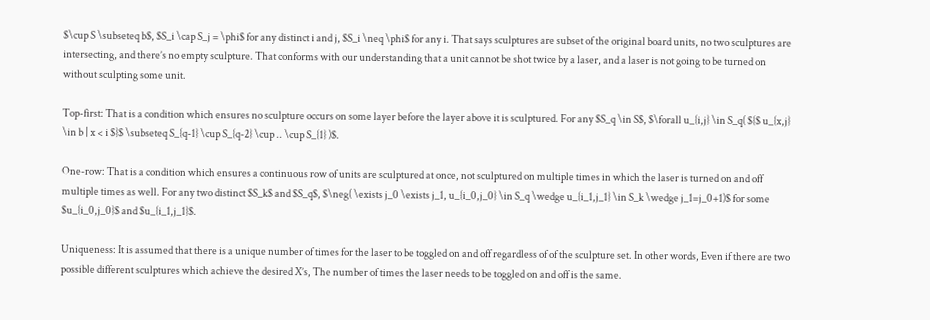$\cup S \subseteq b$, $S_i \cap S_j = \phi$ for any distinct i and j, $S_i \neq \phi$ for any i. That says sculptures are subset of the original board units, no two sculptures are intersecting, and there’s no empty sculpture. That conforms with our understanding that a unit cannot be shot twice by a laser, and a laser is not going to be turned on without sculpting some unit.

Top-first: That is a condition which ensures no sculpture occurs on some layer before the layer above it is sculptured. For any $S_q \in S$, $\forall u_{i,j} \in S_q( ${$ u_{x,j} \in b | x < i $}$ \subseteq S_{q-1} \cup S_{q-2} \cup .. \cup S_{1} )$.

One-row: That is a condition which ensures a continuous row of units are sculptured at once, not sculptured on multiple times in which the laser is turned on and off multiple times as well. For any two distinct $S_k$ and $S_q$, $\neg( \exists j_0 \exists j_1, u_{i_0,j_0} \in S_q \wedge u_{i_1,j_1} \in S_k \wedge j_1=j_0+1)$ for some $u_{i_0,j_0}$ and $u_{i_1,j_1}$.

Uniqueness: It is assumed that there is a unique number of times for the laser to be toggled on and off regardless of of the sculpture set. In other words, Even if there are two possible different sculptures which achieve the desired X’s, The number of times the laser needs to be toggled on and off is the same.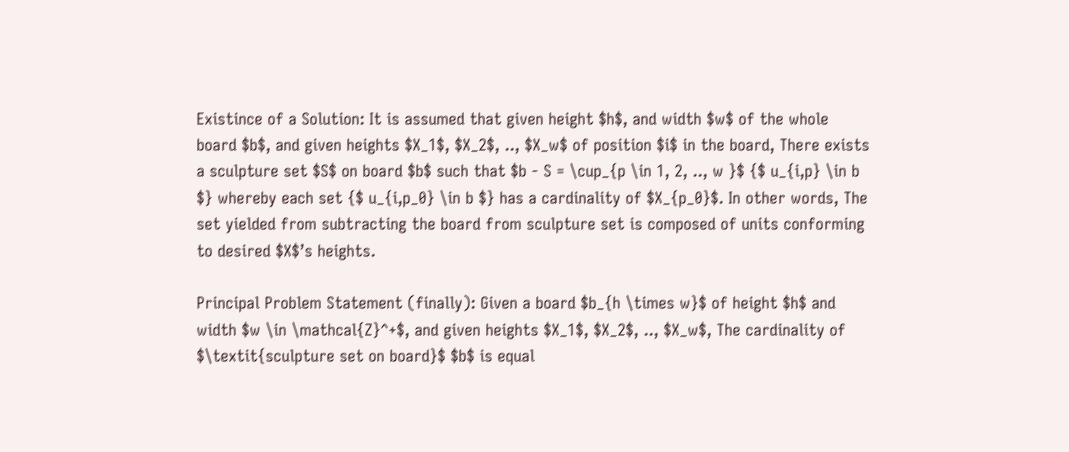Existince of a Solution: It is assumed that given height $h$, and width $w$ of the whole board $b$, and given heights $X_1$, $X_2$, .., $X_w$ of position $i$ in the board, There exists a sculpture set $S$ on board $b$ such that $b - S = \cup_{p \in 1, 2, .., w }$ {$ u_{i,p} \in b $} whereby each set {$ u_{i,p_0} \in b $} has a cardinality of $X_{p_0}$. In other words, The set yielded from subtracting the board from sculpture set is composed of units conforming to desired $X$’s heights.

Principal Problem Statement (finally): Given a board $b_{h \times w}$ of height $h$ and width $w \in \mathcal{Z}^+$, and given heights $X_1$, $X_2$, .., $X_w$, The cardinality of $\textit{sculpture set on board}$ $b$ is equal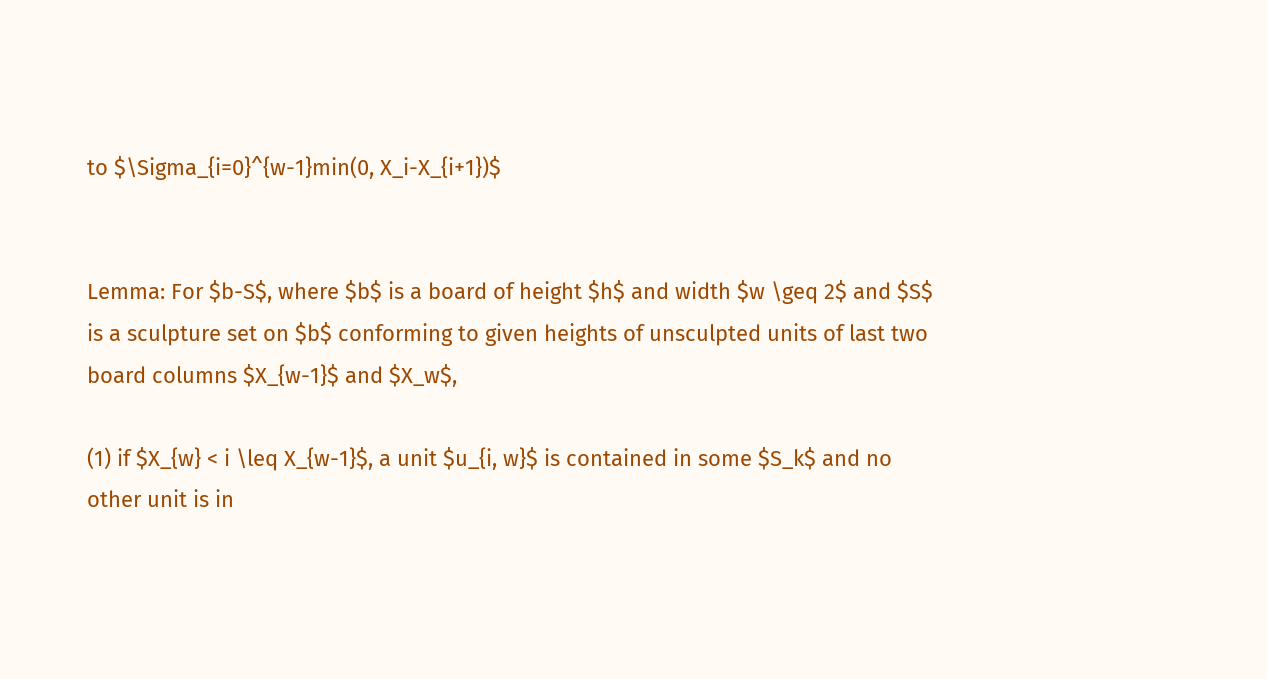to $\Sigma_{i=0}^{w-1}min(0, X_i-X_{i+1})$


Lemma: For $b-S$, where $b$ is a board of height $h$ and width $w \geq 2$ and $S$ is a sculpture set on $b$ conforming to given heights of unsculpted units of last two board columns $X_{w-1}$ and $X_w$,

(1) if $X_{w} < i \leq X_{w-1}$, a unit $u_{i, w}$ is contained in some $S_k$ and no other unit is in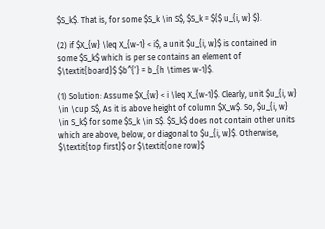$S_k$. That is, for some $S_k \in S$, $S_k = ${$ u_{i, w} $}.

(2) if $X_{w} \leq X_{w-1} < i$, a unit $u_{i, w}$ is contained in some $S_k$ which is per se contains an element of $\textit{board}$ $b^{’} = b_{h \times w-1}$.

(1) Solution: Assume $X_{w} < i \leq X_{w-1}$. Clearly, unit $u_{i, w} \in \cup S$, As it is above height of column $X_w$. So, $u_{i, w} \in S_k$ for some $S_k \in S$. $S_k$ does not contain other units which are above, below, or diagonal to $u_{i, w}$. Otherwise, $\textit{top first}$ or $\textit{one row}$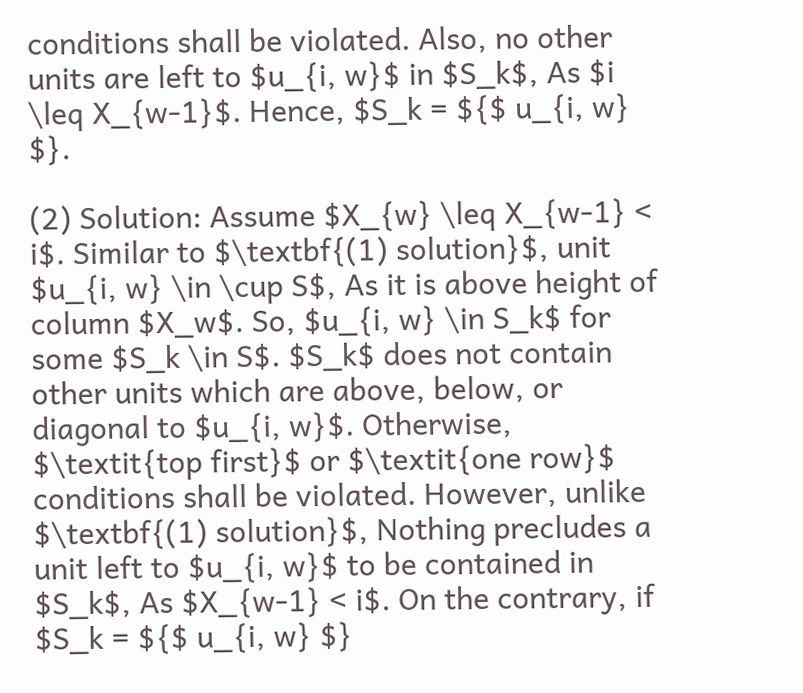conditions shall be violated. Also, no other units are left to $u_{i, w}$ in $S_k$, As $i \leq X_{w-1}$. Hence, $S_k = ${$ u_{i, w} $}.

(2) Solution: Assume $X_{w} \leq X_{w-1} < i$. Similar to $\textbf{(1) solution}$, unit $u_{i, w} \in \cup S$, As it is above height of column $X_w$. So, $u_{i, w} \in S_k$ for some $S_k \in S$. $S_k$ does not contain other units which are above, below, or diagonal to $u_{i, w}$. Otherwise, $\textit{top first}$ or $\textit{one row}$ conditions shall be violated. However, unlike $\textbf{(1) solution}$, Nothing precludes a unit left to $u_{i, w}$ to be contained in $S_k$, As $X_{w-1} < i$. On the contrary, if $S_k = ${$ u_{i, w} $}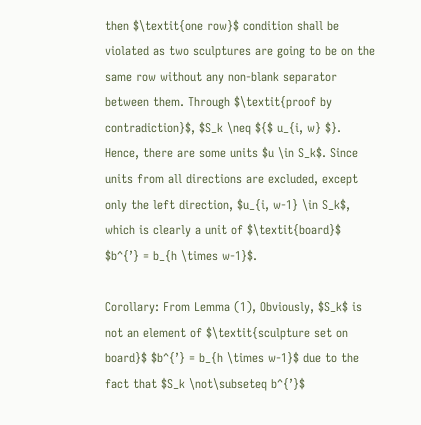then $\textit{one row}$ condition shall be violated as two sculptures are going to be on the same row without any non-blank separator between them. Through $\textit{proof by contradiction}$, $S_k \neq ${$ u_{i, w} $}. Hence, there are some units $u \in S_k$. Since units from all directions are excluded, except only the left direction, $u_{i, w-1} \in S_k$, which is clearly a unit of $\textit{board}$ $b^{’} = b_{h \times w-1}$.

Corollary: From Lemma (1), Obviously, $S_k$ is not an element of $\textit{sculpture set on board}$ $b^{’} = b_{h \times w-1}$ due to the fact that $S_k \not\subseteq b^{’}$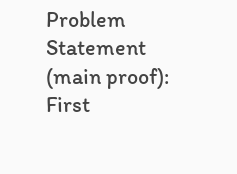Problem Statement (main proof): First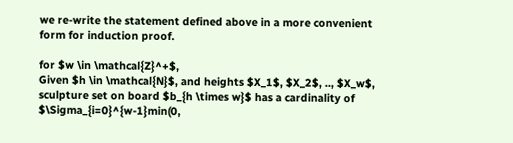we re-write the statement defined above in a more convenient form for induction proof.

for $w \in \mathcal{Z}^+$,
Given $h \in \mathcal{N}$, and heights $X_1$, $X_2$, .., $X_w$, sculpture set on board $b_{h \times w}$ has a cardinality of $\Sigma_{i=0}^{w-1}min(0,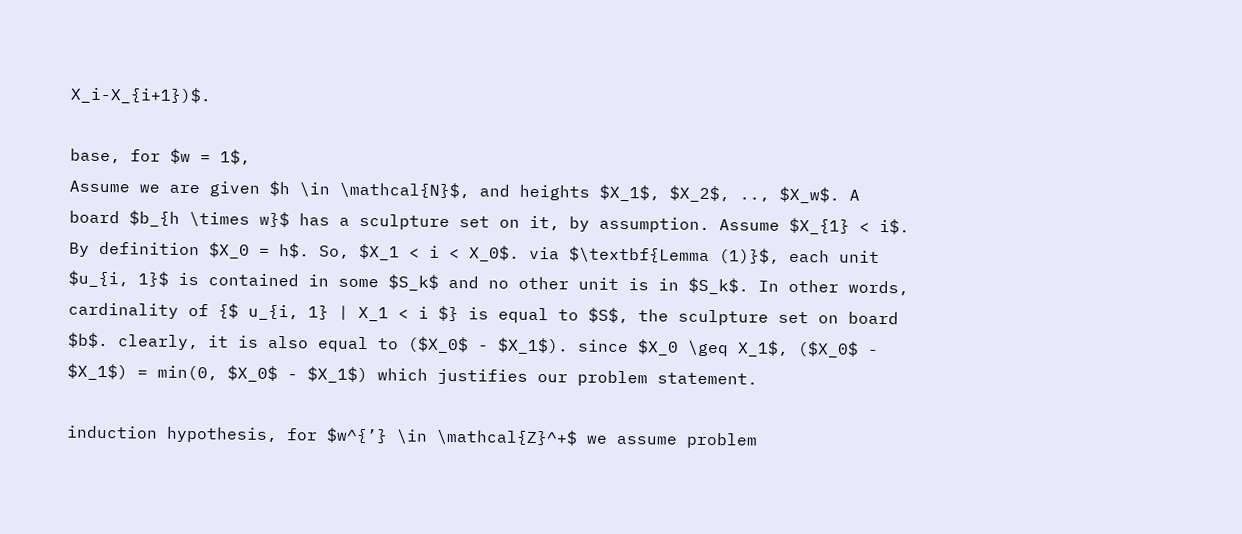X_i-X_{i+1})$.

base, for $w = 1$,
Assume we are given $h \in \mathcal{N}$, and heights $X_1$, $X_2$, .., $X_w$. A board $b_{h \times w}$ has a sculpture set on it, by assumption. Assume $X_{1} < i$. By definition $X_0 = h$. So, $X_1 < i < X_0$. via $\textbf{Lemma (1)}$, each unit $u_{i, 1}$ is contained in some $S_k$ and no other unit is in $S_k$. In other words, cardinality of {$ u_{i, 1} | X_1 < i $} is equal to $S$, the sculpture set on board $b$. clearly, it is also equal to ($X_0$ - $X_1$). since $X_0 \geq X_1$, ($X_0$ - $X_1$) = min(0, $X_0$ - $X_1$) which justifies our problem statement.

induction hypothesis, for $w^{’} \in \mathcal{Z}^+$ we assume problem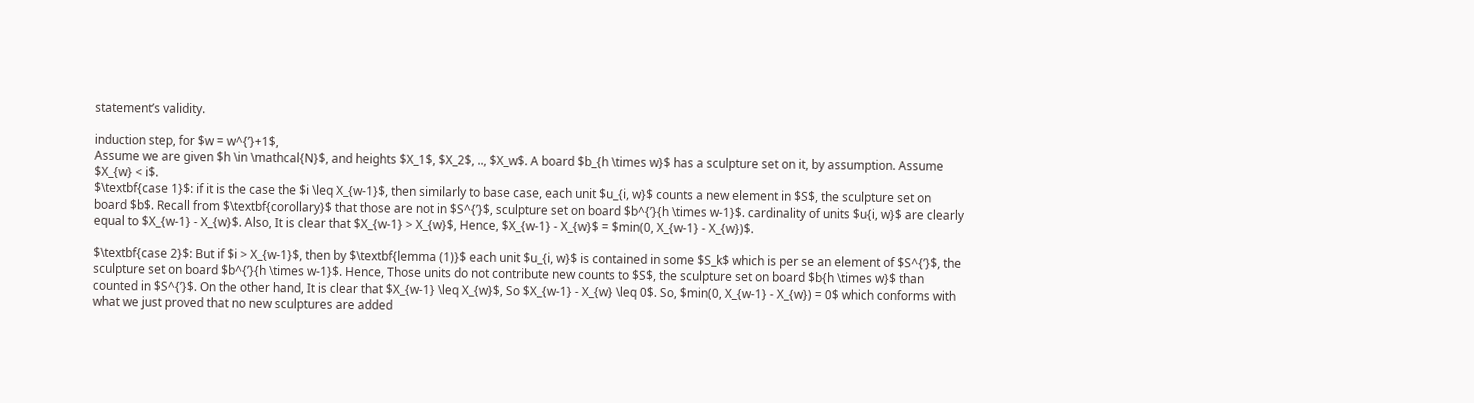statement’s validity.

induction step, for $w = w^{’}+1$,
Assume we are given $h \in \mathcal{N}$, and heights $X_1$, $X_2$, .., $X_w$. A board $b_{h \times w}$ has a sculpture set on it, by assumption. Assume $X_{w} < i$.
$\textbf{case 1}$: if it is the case the $i \leq X_{w-1}$, then similarly to base case, each unit $u_{i, w}$ counts a new element in $S$, the sculpture set on board $b$. Recall from $\textbf{corollary}$ that those are not in $S^{’}$, sculpture set on board $b^{’}{h \times w-1}$. cardinality of units $u{i, w}$ are clearly equal to $X_{w-1} - X_{w}$. Also, It is clear that $X_{w-1} > X_{w}$, Hence, $X_{w-1} - X_{w}$ = $min(0, X_{w-1} - X_{w})$.

$\textbf{case 2}$: But if $i > X_{w-1}$, then by $\textbf{lemma (1)}$ each unit $u_{i, w}$ is contained in some $S_k$ which is per se an element of $S^{’}$, the sculpture set on board $b^{’}{h \times w-1}$. Hence, Those units do not contribute new counts to $S$, the sculpture set on board $b{h \times w}$ than counted in $S^{’}$. On the other hand, It is clear that $X_{w-1} \leq X_{w}$, So $X_{w-1} - X_{w} \leq 0$. So, $min(0, X_{w-1} - X_{w}) = 0$ which conforms with what we just proved that no new sculptures are added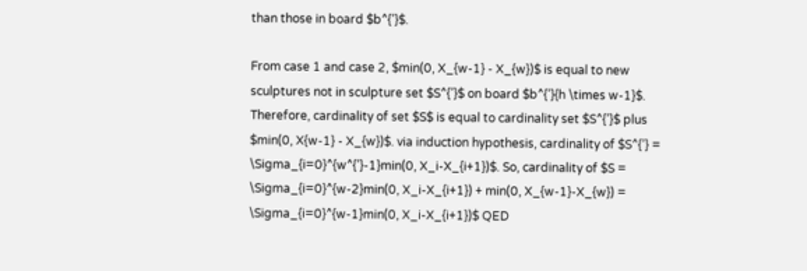than those in board $b^{’}$.

From case 1 and case 2, $min(0, X_{w-1} - X_{w})$ is equal to new sculptures not in sculpture set $S^{’}$ on board $b^{’}{h \times w-1}$. Therefore, cardinality of set $S$ is equal to cardinality set $S^{’}$ plus $min(0, X{w-1} - X_{w})$. via induction hypothesis, cardinality of $S^{’} = \Sigma_{i=0}^{w^{’}-1}min(0, X_i-X_{i+1})$. So, cardinality of $S = \Sigma_{i=0}^{w-2}min(0, X_i-X_{i+1}) + min(0, X_{w-1}-X_{w}) = \Sigma_{i=0}^{w-1}min(0, X_i-X_{i+1})$ QED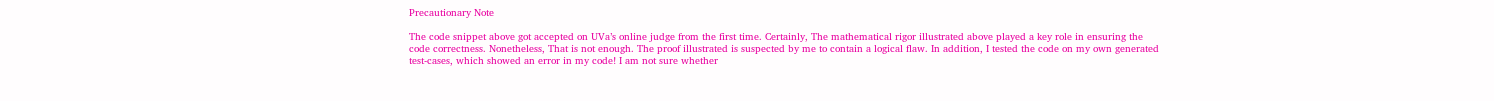Precautionary Note

The code snippet above got accepted on UVa’s online judge from the first time. Certainly, The mathematical rigor illustrated above played a key role in ensuring the code correctness. Nonetheless, That is not enough. The proof illustrated is suspected by me to contain a logical flaw. In addition, I tested the code on my own generated test-cases, which showed an error in my code! I am not sure whether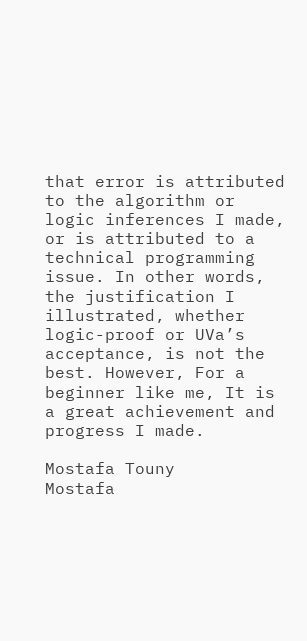that error is attributed to the algorithm or logic inferences I made, or is attributed to a technical programming issue. In other words, the justification I illustrated, whether logic-proof or UVa’s acceptance, is not the best. However, For a beginner like me, It is a great achievement and progress I made.

Mostafa Touny
Mostafa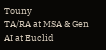Touny
TA/RA at MSA & Gen AI at Euclid